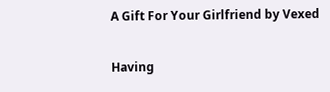A Gift For Your Girlfriend by Vexed

Having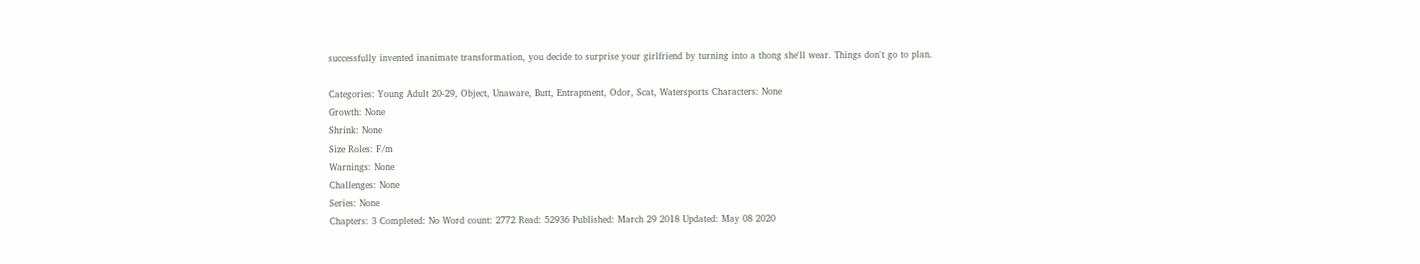successfully invented inanimate transformation, you decide to surprise your girlfriend by turning into a thong she'll wear. Things don't go to plan.

Categories: Young Adult 20-29, Object, Unaware, Butt, Entrapment, Odor, Scat, Watersports Characters: None
Growth: None
Shrink: None
Size Roles: F/m
Warnings: None
Challenges: None
Series: None
Chapters: 3 Completed: No Word count: 2772 Read: 52936 Published: March 29 2018 Updated: May 08 2020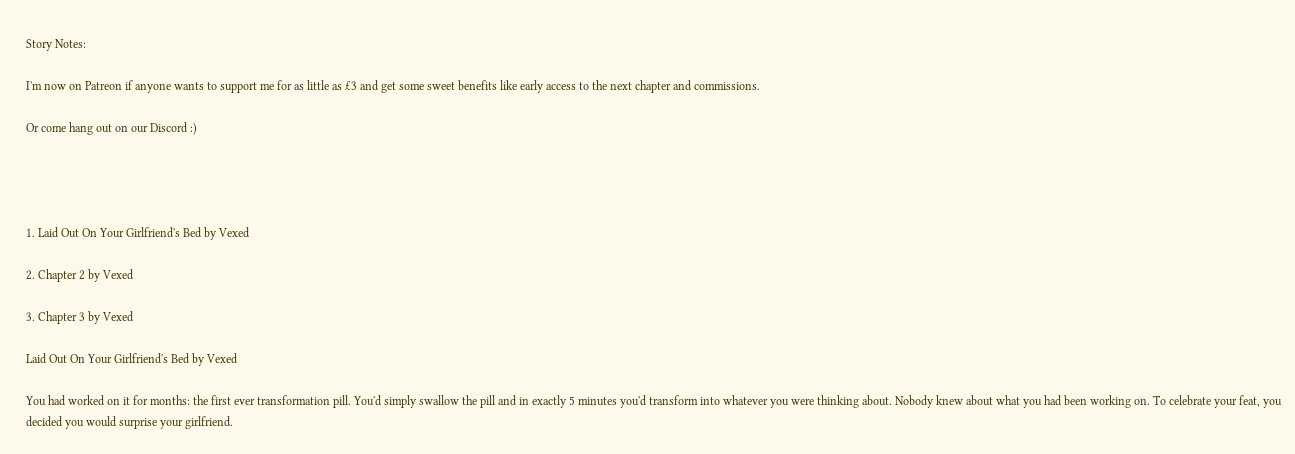Story Notes:

I'm now on Patreon if anyone wants to support me for as little as £3 and get some sweet benefits like early access to the next chapter and commissions.

Or come hang out on our Discord :)




1. Laid Out On Your Girlfriend's Bed by Vexed

2. Chapter 2 by Vexed

3. Chapter 3 by Vexed

Laid Out On Your Girlfriend's Bed by Vexed

You had worked on it for months: the first ever transformation pill. You'd simply swallow the pill and in exactly 5 minutes you'd transform into whatever you were thinking about. Nobody knew about what you had been working on. To celebrate your feat, you decided you would surprise your girlfriend.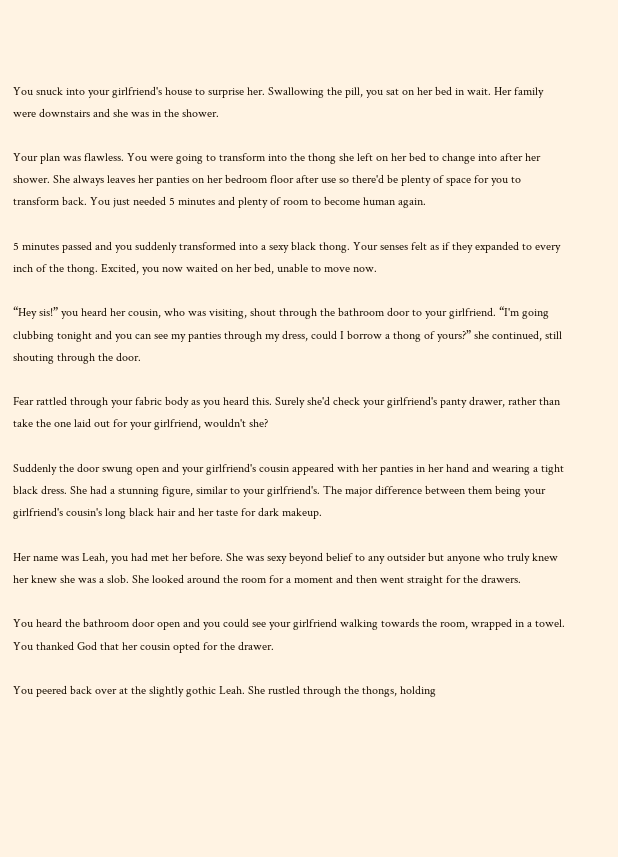You snuck into your girlfriend's house to surprise her. Swallowing the pill, you sat on her bed in wait. Her family were downstairs and she was in the shower.

Your plan was flawless. You were going to transform into the thong she left on her bed to change into after her shower. She always leaves her panties on her bedroom floor after use so there'd be plenty of space for you to transform back. You just needed 5 minutes and plenty of room to become human again.

5 minutes passed and you suddenly transformed into a sexy black thong. Your senses felt as if they expanded to every inch of the thong. Excited, you now waited on her bed, unable to move now.

“Hey sis!” you heard her cousin, who was visiting, shout through the bathroom door to your girlfriend. “I'm going clubbing tonight and you can see my panties through my dress, could I borrow a thong of yours?” she continued, still shouting through the door.

Fear rattled through your fabric body as you heard this. Surely she'd check your girlfriend's panty drawer, rather than take the one laid out for your girlfriend, wouldn't she?

Suddenly the door swung open and your girlfriend's cousin appeared with her panties in her hand and wearing a tight black dress. She had a stunning figure, similar to your girlfriend's. The major difference between them being your girlfriend's cousin's long black hair and her taste for dark makeup.

Her name was Leah, you had met her before. She was sexy beyond belief to any outsider but anyone who truly knew her knew she was a slob. She looked around the room for a moment and then went straight for the drawers.

You heard the bathroom door open and you could see your girlfriend walking towards the room, wrapped in a towel. You thanked God that her cousin opted for the drawer.

You peered back over at the slightly gothic Leah. She rustled through the thongs, holding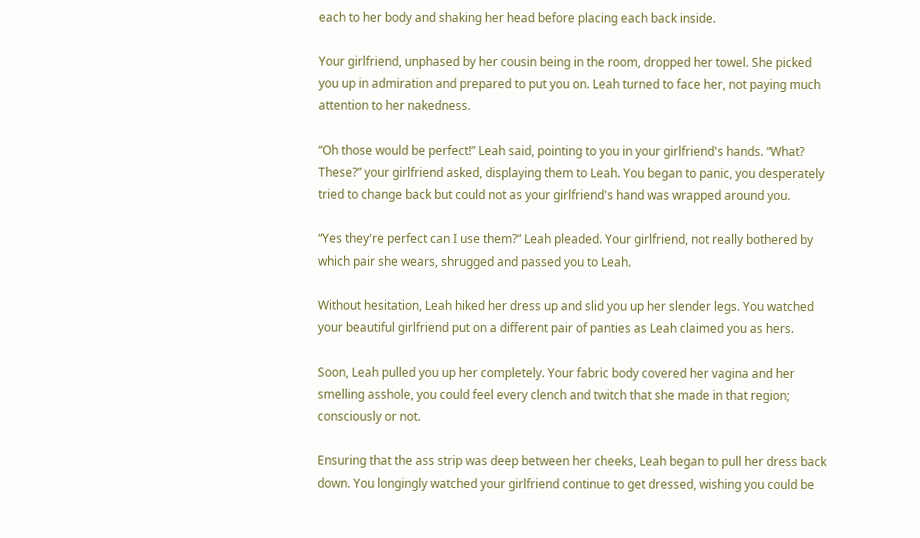each to her body and shaking her head before placing each back inside.

Your girlfriend, unphased by her cousin being in the room, dropped her towel. She picked you up in admiration and prepared to put you on. Leah turned to face her, not paying much attention to her nakedness.

“Oh those would be perfect!” Leah said, pointing to you in your girlfriend's hands. “What? These?” your girlfriend asked, displaying them to Leah. You began to panic, you desperately tried to change back but could not as your girlfriend's hand was wrapped around you.

“Yes they're perfect can I use them?” Leah pleaded. Your girlfriend, not really bothered by which pair she wears, shrugged and passed you to Leah.

Without hesitation, Leah hiked her dress up and slid you up her slender legs. You watched your beautiful girlfriend put on a different pair of panties as Leah claimed you as hers.

Soon, Leah pulled you up her completely. Your fabric body covered her vagina and her smelling asshole, you could feel every clench and twitch that she made in that region; consciously or not.

Ensuring that the ass strip was deep between her cheeks, Leah began to pull her dress back down. You longingly watched your girlfriend continue to get dressed, wishing you could be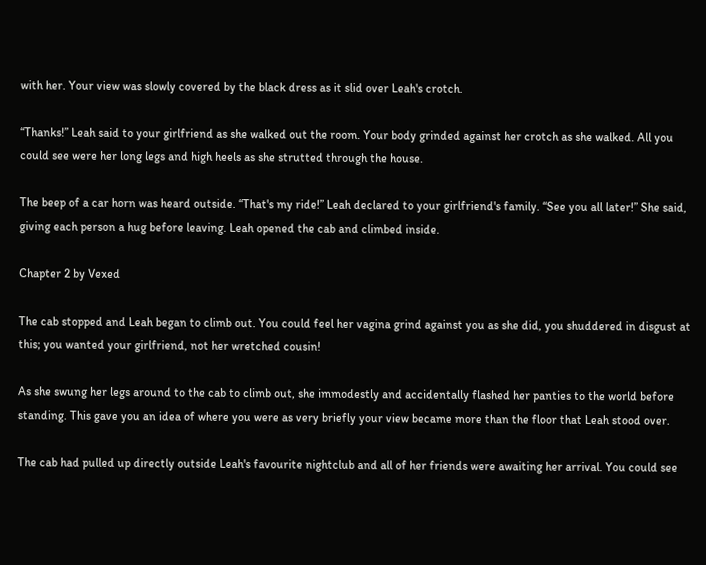with her. Your view was slowly covered by the black dress as it slid over Leah's crotch.

“Thanks!” Leah said to your girlfriend as she walked out the room. Your body grinded against her crotch as she walked. All you could see were her long legs and high heels as she strutted through the house.

The beep of a car horn was heard outside. “That's my ride!” Leah declared to your girlfriend's family. “See you all later!” She said, giving each person a hug before leaving. Leah opened the cab and climbed inside.

Chapter 2 by Vexed

The cab stopped and Leah began to climb out. You could feel her vagina grind against you as she did, you shuddered in disgust at this; you wanted your girlfriend, not her wretched cousin!

As she swung her legs around to the cab to climb out, she immodestly and accidentally flashed her panties to the world before standing. This gave you an idea of where you were as very briefly your view became more than the floor that Leah stood over.

The cab had pulled up directly outside Leah's favourite nightclub and all of her friends were awaiting her arrival. You could see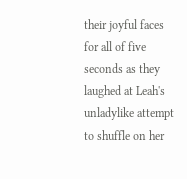their joyful faces for all of five seconds as they laughed at Leah's unladylike attempt to shuffle on her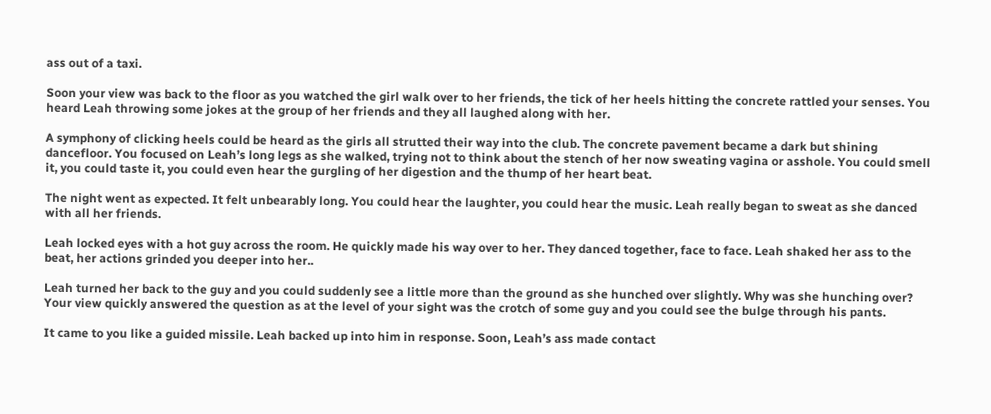ass out of a taxi.

Soon your view was back to the floor as you watched the girl walk over to her friends, the tick of her heels hitting the concrete rattled your senses. You heard Leah throwing some jokes at the group of her friends and they all laughed along with her.

A symphony of clicking heels could be heard as the girls all strutted their way into the club. The concrete pavement became a dark but shining dancefloor. You focused on Leah’s long legs as she walked, trying not to think about the stench of her now sweating vagina or asshole. You could smell it, you could taste it, you could even hear the gurgling of her digestion and the thump of her heart beat.

The night went as expected. It felt unbearably long. You could hear the laughter, you could hear the music. Leah really began to sweat as she danced with all her friends.

Leah locked eyes with a hot guy across the room. He quickly made his way over to her. They danced together, face to face. Leah shaked her ass to the beat, her actions grinded you deeper into her..

Leah turned her back to the guy and you could suddenly see a little more than the ground as she hunched over slightly. Why was she hunching over? Your view quickly answered the question as at the level of your sight was the crotch of some guy and you could see the bulge through his pants.

It came to you like a guided missile. Leah backed up into him in response. Soon, Leah’s ass made contact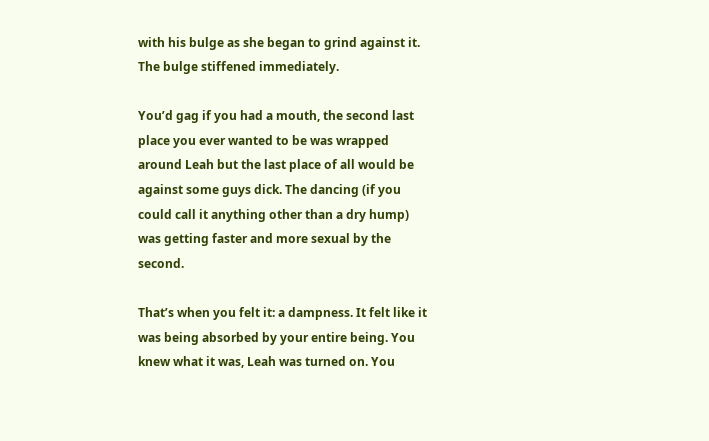with his bulge as she began to grind against it. The bulge stiffened immediately.

You’d gag if you had a mouth, the second last place you ever wanted to be was wrapped around Leah but the last place of all would be against some guys dick. The dancing (if you could call it anything other than a dry hump) was getting faster and more sexual by the second.

That’s when you felt it: a dampness. It felt like it was being absorbed by your entire being. You knew what it was, Leah was turned on. You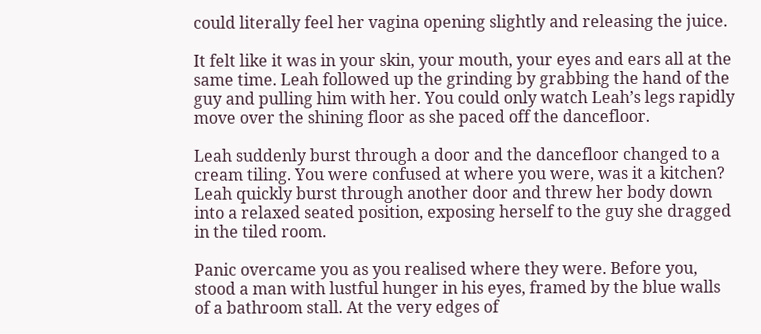could literally feel her vagina opening slightly and releasing the juice.

It felt like it was in your skin, your mouth, your eyes and ears all at the same time. Leah followed up the grinding by grabbing the hand of the guy and pulling him with her. You could only watch Leah’s legs rapidly move over the shining floor as she paced off the dancefloor.

Leah suddenly burst through a door and the dancefloor changed to a cream tiling. You were confused at where you were, was it a kitchen? Leah quickly burst through another door and threw her body down into a relaxed seated position, exposing herself to the guy she dragged in the tiled room.

Panic overcame you as you realised where they were. Before you, stood a man with lustful hunger in his eyes, framed by the blue walls of a bathroom stall. At the very edges of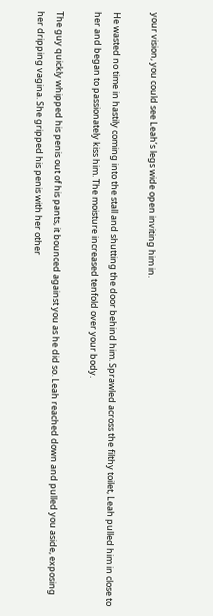your vision, you could see Leah’s legs wide open inviting him in.

He wasted no time in hastily coming into the stall and shutting the door behind him. Sprawled across the filthy toilet, Leah pulled him in close to her and began to passionately kiss him. The moisture increased tenfold over your body.

The guy quickly whipped his penis out of his pants, it bounced against you as he did so. Leah reached down and pulled you aside, exposing her dripping vagina. She gripped his penis with her other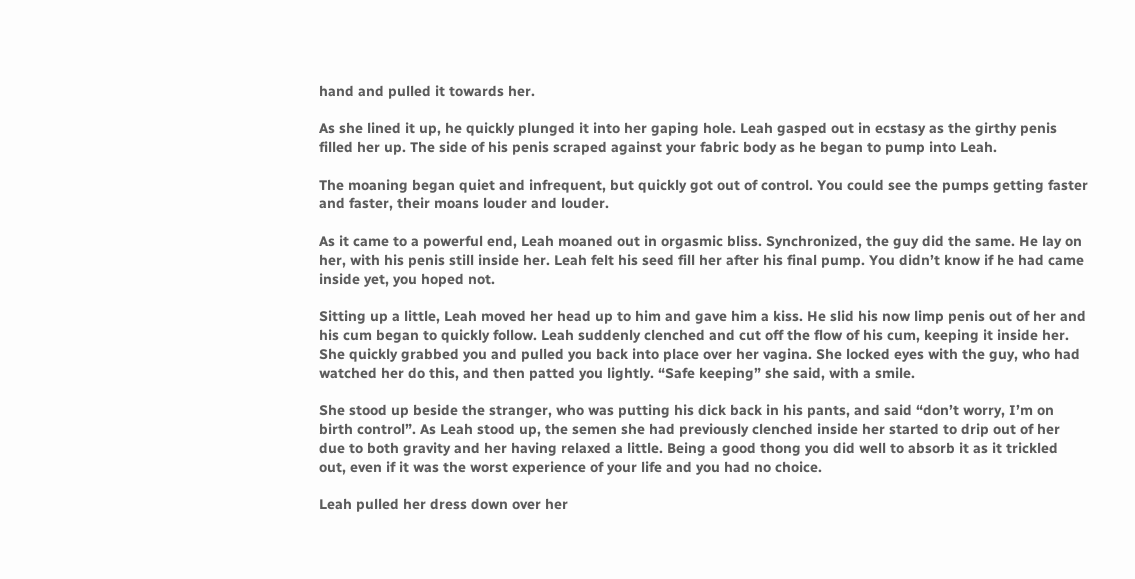hand and pulled it towards her.

As she lined it up, he quickly plunged it into her gaping hole. Leah gasped out in ecstasy as the girthy penis filled her up. The side of his penis scraped against your fabric body as he began to pump into Leah.

The moaning began quiet and infrequent, but quickly got out of control. You could see the pumps getting faster and faster, their moans louder and louder.

As it came to a powerful end, Leah moaned out in orgasmic bliss. Synchronized, the guy did the same. He lay on her, with his penis still inside her. Leah felt his seed fill her after his final pump. You didn’t know if he had came inside yet, you hoped not.

Sitting up a little, Leah moved her head up to him and gave him a kiss. He slid his now limp penis out of her and his cum began to quickly follow. Leah suddenly clenched and cut off the flow of his cum, keeping it inside her. She quickly grabbed you and pulled you back into place over her vagina. She locked eyes with the guy, who had watched her do this, and then patted you lightly. “Safe keeping” she said, with a smile.

She stood up beside the stranger, who was putting his dick back in his pants, and said “don’t worry, I’m on birth control”. As Leah stood up, the semen she had previously clenched inside her started to drip out of her due to both gravity and her having relaxed a little. Being a good thong you did well to absorb it as it trickled out, even if it was the worst experience of your life and you had no choice.

Leah pulled her dress down over her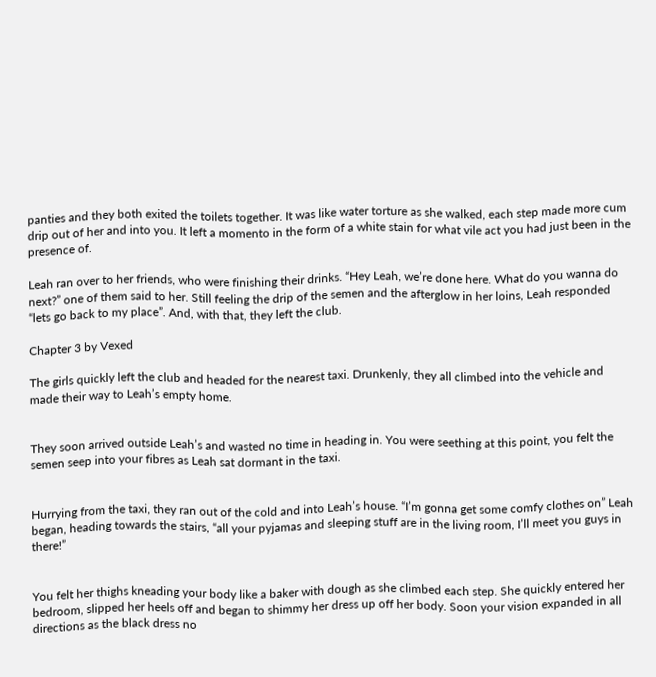panties and they both exited the toilets together. It was like water torture as she walked, each step made more cum drip out of her and into you. It left a momento in the form of a white stain for what vile act you had just been in the presence of.

Leah ran over to her friends, who were finishing their drinks. “Hey Leah, we’re done here. What do you wanna do next?” one of them said to her. Still feeling the drip of the semen and the afterglow in her loins, Leah responded “lets go back to my place”. And, with that, they left the club.

Chapter 3 by Vexed

The girls quickly left the club and headed for the nearest taxi. Drunkenly, they all climbed into the vehicle and made their way to Leah’s empty home.


They soon arrived outside Leah’s and wasted no time in heading in. You were seething at this point, you felt the semen seep into your fibres as Leah sat dormant in the taxi.


Hurrying from the taxi, they ran out of the cold and into Leah’s house. “I’m gonna get some comfy clothes on” Leah began, heading towards the stairs, “all your pyjamas and sleeping stuff are in the living room, I’ll meet you guys in there!”


You felt her thighs kneading your body like a baker with dough as she climbed each step. She quickly entered her bedroom, slipped her heels off and began to shimmy her dress up off her body. Soon your vision expanded in all directions as the black dress no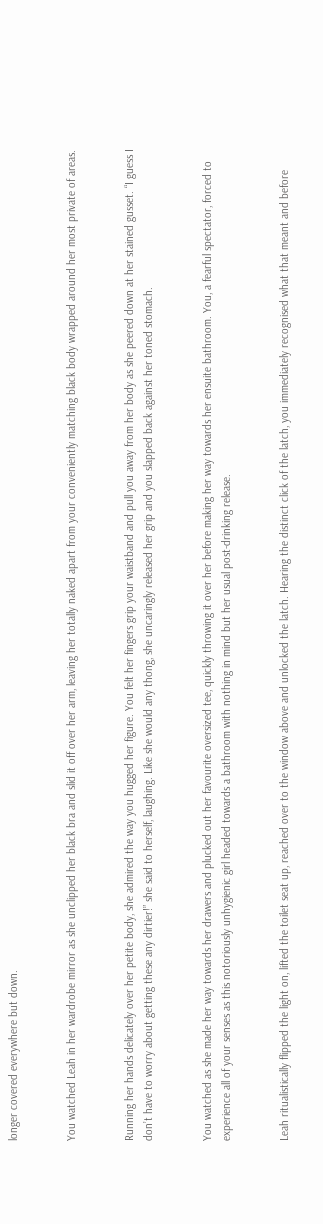longer covered everywhere but down.


You watched Leah in her wardrobe mirror as she unclipped her black bra and slid it off over her arm, leaving her totally naked apart from your conveniently matching black body wrapped around her most private of areas.


Running her hands delicately over her petite body, she admired the way you hugged her figure. You felt her fingers grip your waistband and pull you away from her body as she peered down at her stained gusset. “I guess I don’t have to worry about getting these any dirtier!” she said to herself, laughing. Like she would any thong, she uncaringly released her grip and you slapped back against her toned stomach.


You watched as she made her way towards her drawers and plucked out her favourite oversized tee, quickly throwing it over her before making her way towards her ensuite bathroom. You, a fearful spectator, forced to experience all of your senses as this notoriously unhygienic girl headed towards a bathroom with nothing in mind but her usual post-drinking release.


Leah ritualistically flipped the light on, lifted the toilet seat up, reached over to the window above and unlocked the latch. Hearing the distinct click of the latch, you immediately recognised what that meant and before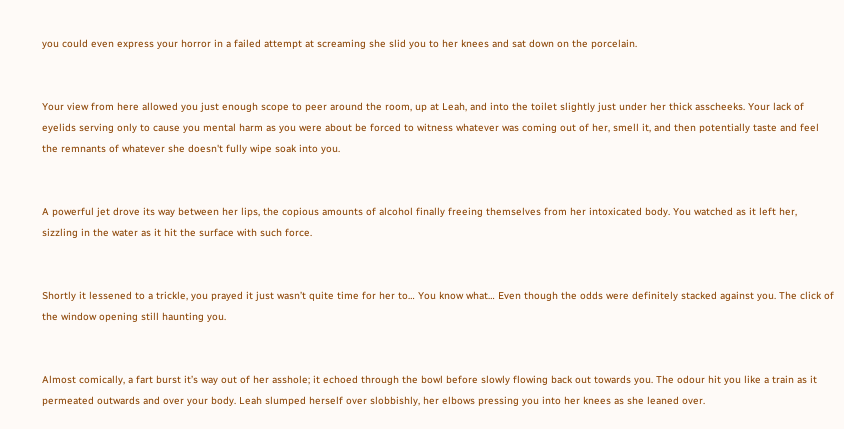you could even express your horror in a failed attempt at screaming she slid you to her knees and sat down on the porcelain.


Your view from here allowed you just enough scope to peer around the room, up at Leah, and into the toilet slightly just under her thick asscheeks. Your lack of eyelids serving only to cause you mental harm as you were about be forced to witness whatever was coming out of her, smell it, and then potentially taste and feel the remnants of whatever she doesn't fully wipe soak into you.


A powerful jet drove its way between her lips, the copious amounts of alcohol finally freeing themselves from her intoxicated body. You watched as it left her, sizzling in the water as it hit the surface with such force.


Shortly it lessened to a trickle, you prayed it just wasn’t quite time for her to… You know what… Even though the odds were definitely stacked against you. The click of the window opening still haunting you.


Almost comically, a fart burst it’s way out of her asshole; it echoed through the bowl before slowly flowing back out towards you. The odour hit you like a train as it permeated outwards and over your body. Leah slumped herself over slobbishly, her elbows pressing you into her knees as she leaned over.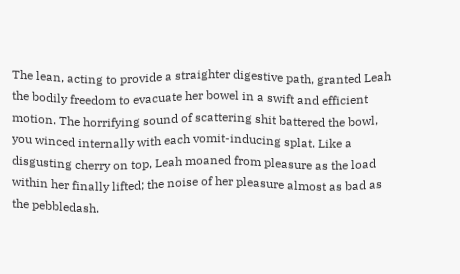The lean, acting to provide a straighter digestive path, granted Leah the bodily freedom to evacuate her bowel in a swift and efficient motion. The horrifying sound of scattering shit battered the bowl, you winced internally with each vomit-inducing splat. Like a disgusting cherry on top, Leah moaned from pleasure as the load within her finally lifted; the noise of her pleasure almost as bad as the pebbledash.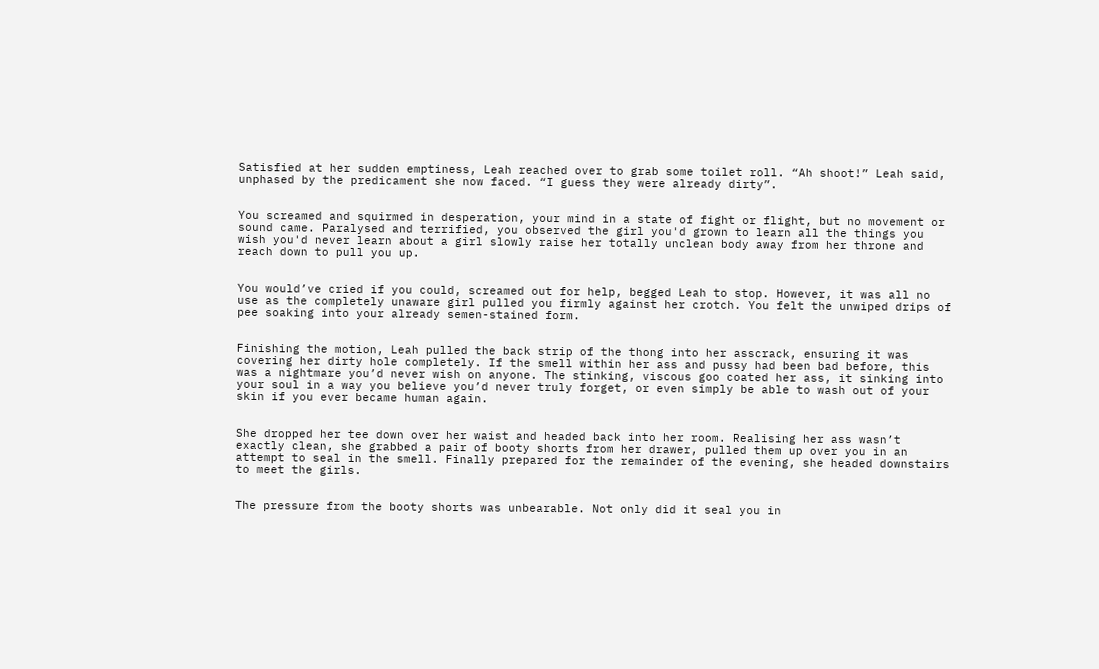Satisfied at her sudden emptiness, Leah reached over to grab some toilet roll. “Ah shoot!” Leah said, unphased by the predicament she now faced. “I guess they were already dirty”.


You screamed and squirmed in desperation, your mind in a state of fight or flight, but no movement or sound came. Paralysed and terrified, you observed the girl you'd grown to learn all the things you wish you'd never learn about a girl slowly raise her totally unclean body away from her throne and reach down to pull you up.


You would’ve cried if you could, screamed out for help, begged Leah to stop. However, it was all no use as the completely unaware girl pulled you firmly against her crotch. You felt the unwiped drips of pee soaking into your already semen-stained form.


Finishing the motion, Leah pulled the back strip of the thong into her asscrack, ensuring it was covering her dirty hole completely. If the smell within her ass and pussy had been bad before, this was a nightmare you’d never wish on anyone. The stinking, viscous goo coated her ass, it sinking into your soul in a way you believe you’d never truly forget, or even simply be able to wash out of your skin if you ever became human again.


She dropped her tee down over her waist and headed back into her room. Realising her ass wasn’t exactly clean, she grabbed a pair of booty shorts from her drawer, pulled them up over you in an attempt to seal in the smell. Finally prepared for the remainder of the evening, she headed downstairs to meet the girls.


The pressure from the booty shorts was unbearable. Not only did it seal you in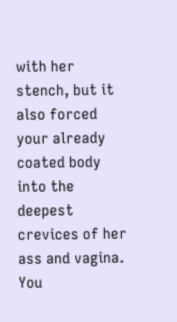with her stench, but it also forced your already coated body into the deepest crevices of her ass and vagina. You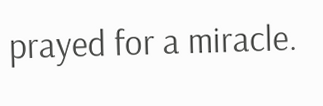prayed for a miracle.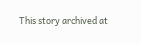This story archived at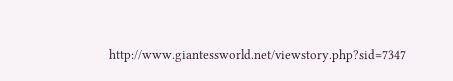http://www.giantessworld.net/viewstory.php?sid=7347